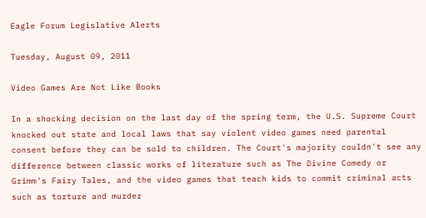Eagle Forum Legislative Alerts

Tuesday, August 09, 2011

Video Games Are Not Like Books

In a shocking decision on the last day of the spring term, the U.S. Supreme Court knocked out state and local laws that say violent video games need parental consent before they can be sold to children. The Court's majority couldn't see any difference between classic works of literature such as The Divine Comedy or Grimm's Fairy Tales, and the video games that teach kids to commit criminal acts such as torture and murder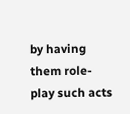by having them role-play such acts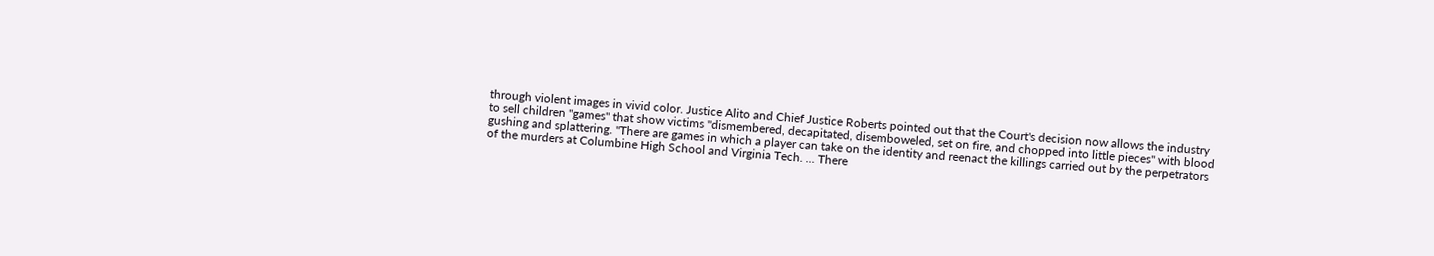through violent images in vivid color. Justice Alito and Chief Justice Roberts pointed out that the Court's decision now allows the industry to sell children "games" that show victims "dismembered, decapitated, disemboweled, set on fire, and chopped into little pieces" with blood gushing and splattering. "There are games in which a player can take on the identity and reenact the killings carried out by the perpetrators of the murders at Columbine High School and Virginia Tech. ... There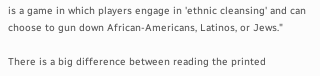is a game in which players engage in 'ethnic cleansing' and can choose to gun down African-Americans, Latinos, or Jews."

There is a big difference between reading the printed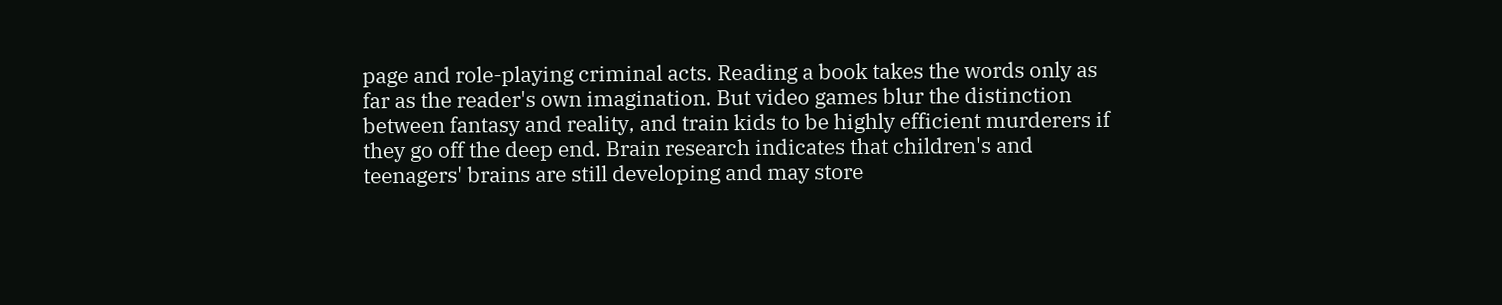page and role-playing criminal acts. Reading a book takes the words only as far as the reader's own imagination. But video games blur the distinction between fantasy and reality, and train kids to be highly efficient murderers if they go off the deep end. Brain research indicates that children's and teenagers' brains are still developing and may store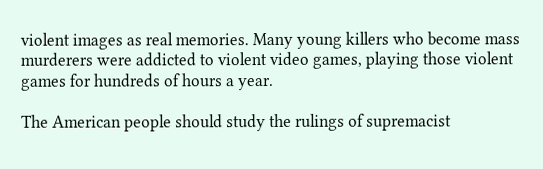violent images as real memories. Many young killers who become mass murderers were addicted to violent video games, playing those violent games for hundreds of hours a year.

The American people should study the rulings of supremacist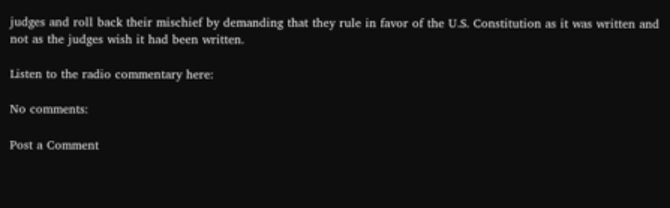judges and roll back their mischief by demanding that they rule in favor of the U.S. Constitution as it was written and not as the judges wish it had been written.

Listen to the radio commentary here:

No comments:

Post a Comment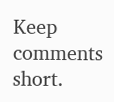Keep comments short.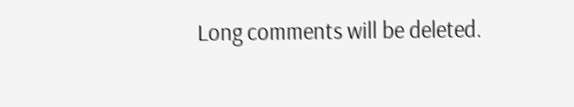Long comments will be deleted.